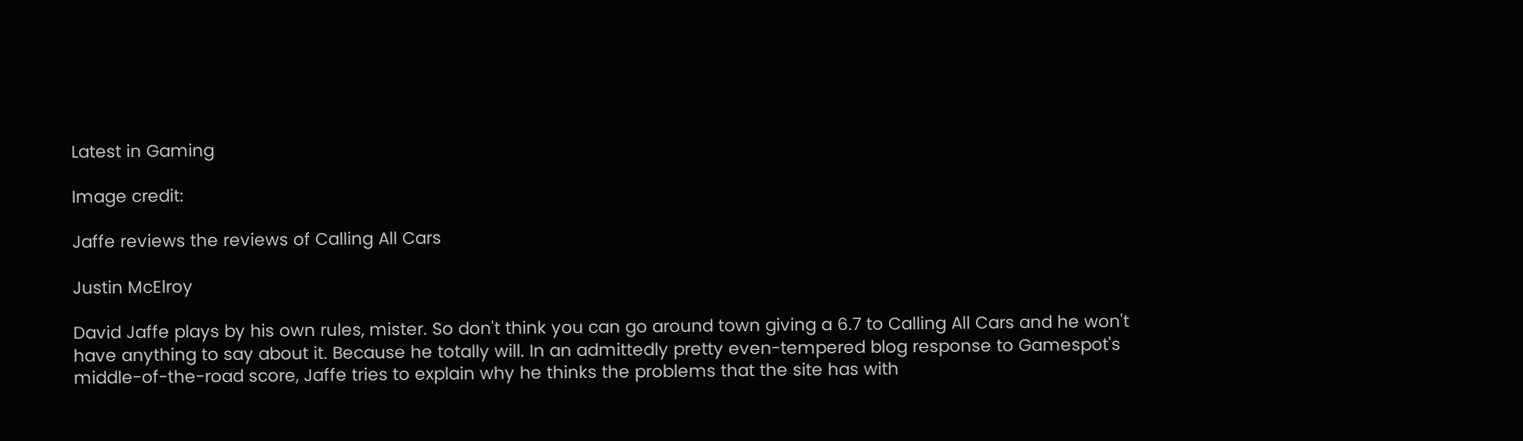Latest in Gaming

Image credit:

Jaffe reviews the reviews of Calling All Cars

Justin McElroy

David Jaffe plays by his own rules, mister. So don't think you can go around town giving a 6.7 to Calling All Cars and he won't have anything to say about it. Because he totally will. In an admittedly pretty even-tempered blog response to Gamespot's middle-of-the-road score, Jaffe tries to explain why he thinks the problems that the site has with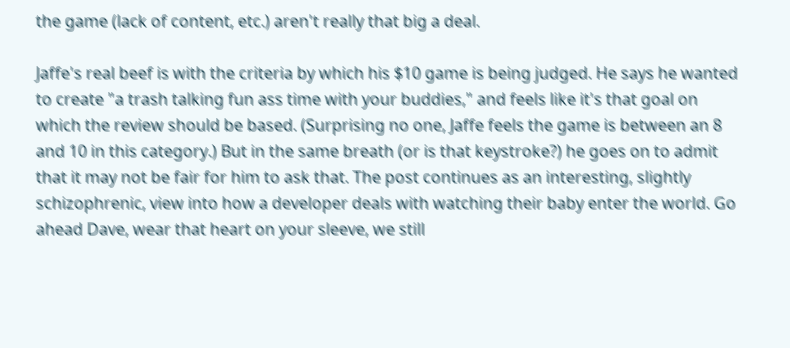the game (lack of content, etc.) aren't really that big a deal.

Jaffe's real beef is with the criteria by which his $10 game is being judged. He says he wanted to create "a trash talking fun ass time with your buddies," and feels like it's that goal on which the review should be based. (Surprising no one, Jaffe feels the game is between an 8 and 10 in this category.) But in the same breath (or is that keystroke?) he goes on to admit that it may not be fair for him to ask that. The post continues as an interesting, slightly schizophrenic, view into how a developer deals with watching their baby enter the world. Go ahead Dave, wear that heart on your sleeve, we still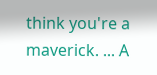think you're a maverick. ... A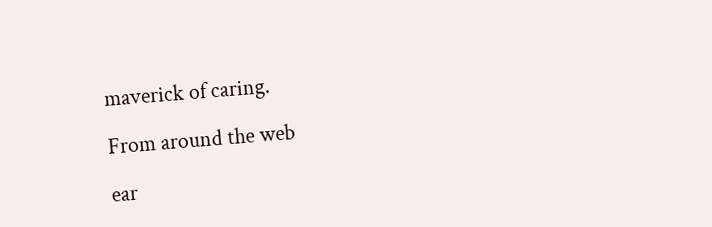maverick of caring.

From around the web

ear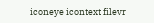iconeye icontext filevr